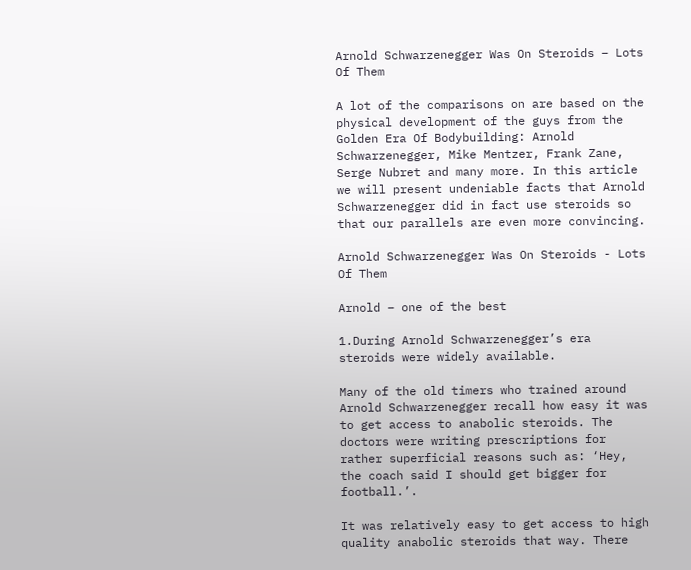Arnold Schwarzenegger Was On Steroids – Lots Of Them

A lot of the comparisons on are based on the physical development of the guys from the Golden Era Of Bodybuilding: Arnold Schwarzenegger, Mike Mentzer, Frank Zane, Serge Nubret and many more. In this article we will present undeniable facts that Arnold Schwarzenegger did in fact use steroids so that our parallels are even more convincing.

Arnold Schwarzenegger Was On Steroids - Lots Of Them

Arnold – one of the best

1.During Arnold Schwarzenegger’s era steroids were widely available.

Many of the old timers who trained around Arnold Schwarzenegger recall how easy it was to get access to anabolic steroids. The doctors were writing prescriptions for rather superficial reasons such as: ‘Hey, the coach said I should get bigger for football.’.

It was relatively easy to get access to high quality anabolic steroids that way. There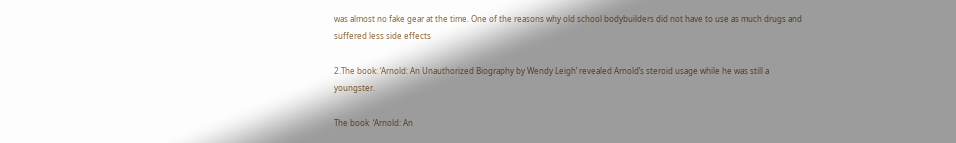was almost no fake gear at the time. One of the reasons why old school bodybuilders did not have to use as much drugs and suffered less side effects

2.The book: ‘Arnold: An Unauthorized Biography by Wendy Leigh’ revealed Arnold’s steroid usage while he was still a youngster.

The book  ‘Arnold: An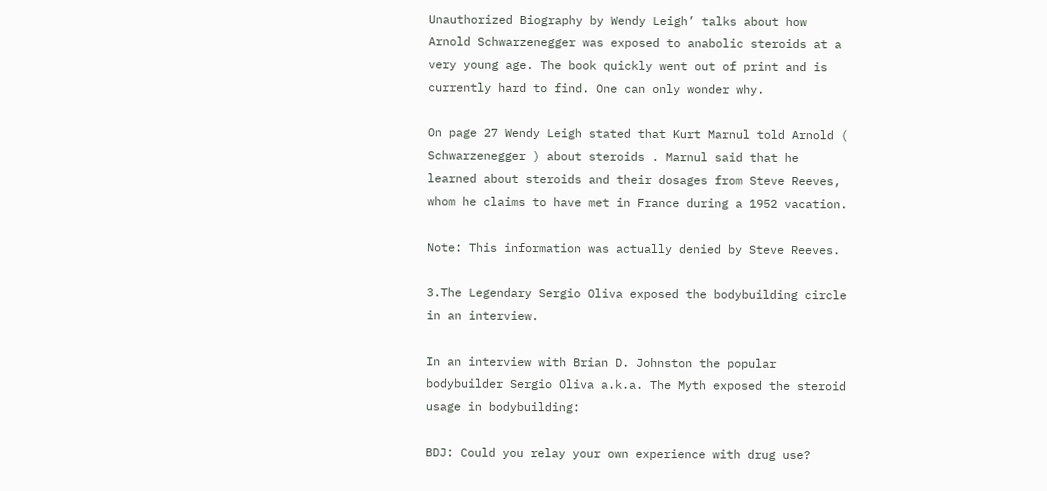Unauthorized Biography by Wendy Leigh’ talks about how Arnold Schwarzenegger was exposed to anabolic steroids at a very young age. The book quickly went out of print and is currently hard to find. One can only wonder why.

On page 27 Wendy Leigh stated that Kurt Marnul told Arnold ( Schwarzenegger ) about steroids . Marnul said that he learned about steroids and their dosages from Steve Reeves, whom he claims to have met in France during a 1952 vacation.

Note: This information was actually denied by Steve Reeves.

3.The Legendary Sergio Oliva exposed the bodybuilding circle in an interview.

In an interview with Brian D. Johnston the popular bodybuilder Sergio Oliva a.k.a. The Myth exposed the steroid usage in bodybuilding:

BDJ: Could you relay your own experience with drug use?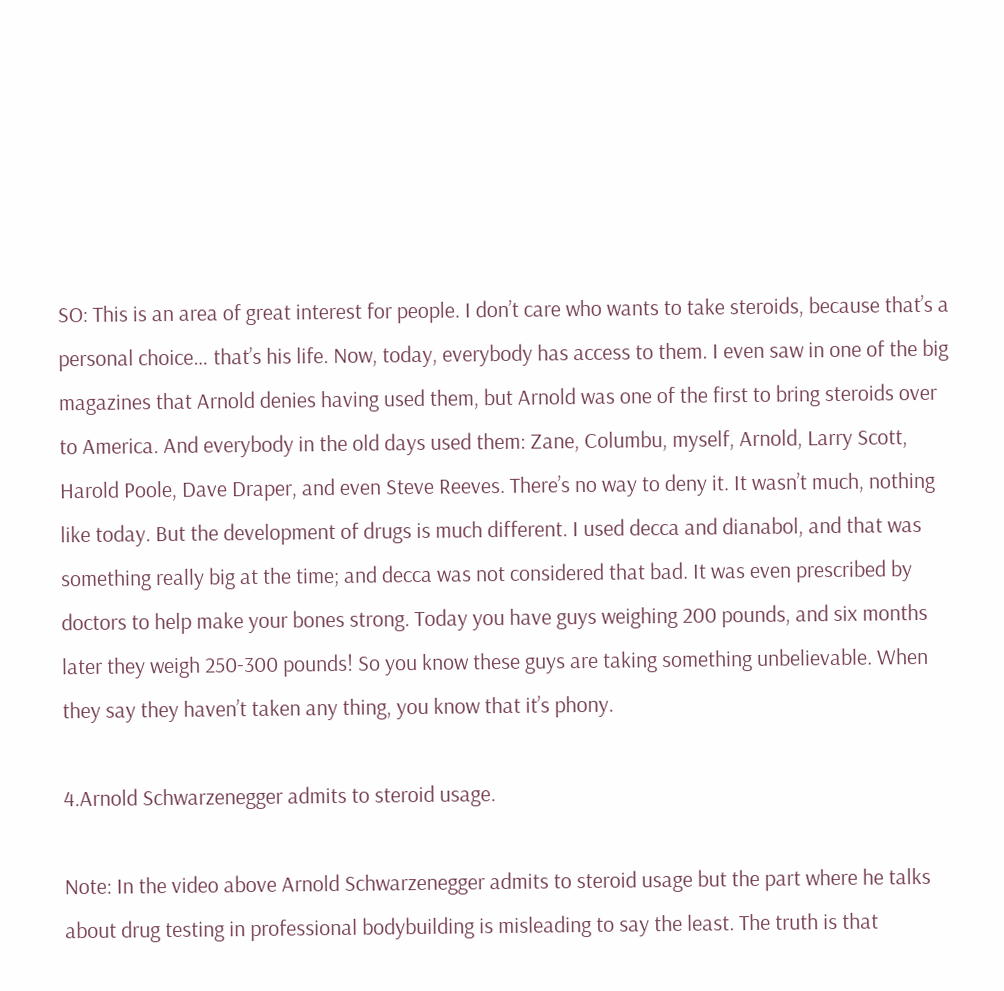SO: This is an area of great interest for people. I don’t care who wants to take steroids, because that’s a personal choice… that’s his life. Now, today, everybody has access to them. I even saw in one of the big magazines that Arnold denies having used them, but Arnold was one of the first to bring steroids over to America. And everybody in the old days used them: Zane, Columbu, myself, Arnold, Larry Scott, Harold Poole, Dave Draper, and even Steve Reeves. There’s no way to deny it. It wasn’t much, nothing like today. But the development of drugs is much different. I used decca and dianabol, and that was something really big at the time; and decca was not considered that bad. It was even prescribed by doctors to help make your bones strong. Today you have guys weighing 200 pounds, and six months later they weigh 250-300 pounds! So you know these guys are taking something unbelievable. When they say they haven’t taken any thing, you know that it’s phony.

4.Arnold Schwarzenegger admits to steroid usage.

Note: In the video above Arnold Schwarzenegger admits to steroid usage but the part where he talks about drug testing in professional bodybuilding is misleading to say the least. The truth is that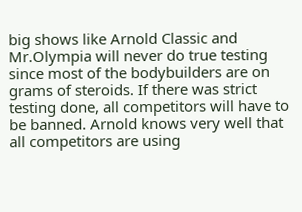big shows like Arnold Classic and Mr.Olympia will never do true testing since most of the bodybuilders are on grams of steroids. If there was strict testing done, all competitors will have to be banned. Arnold knows very well that all competitors are using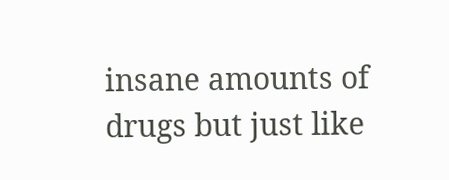insane amounts of drugs but just like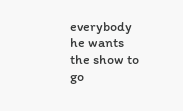everybody he wants the show to go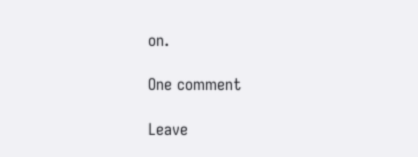on.

One comment

Leave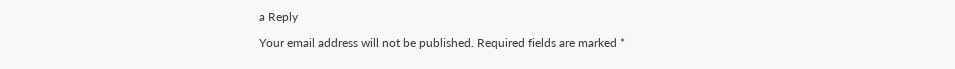a Reply

Your email address will not be published. Required fields are marked *